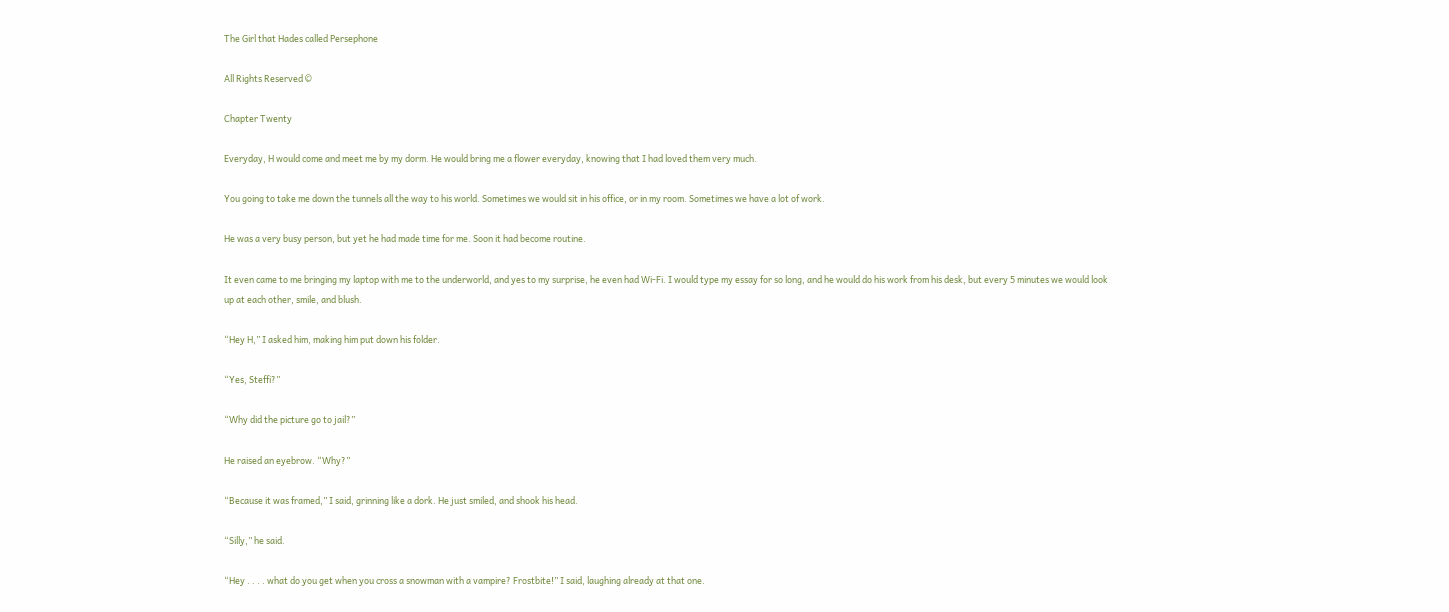The Girl that Hades called Persephone

All Rights Reserved ©

Chapter Twenty

Everyday, H would come and meet me by my dorm. He would bring me a flower everyday, knowing that I had loved them very much.

You going to take me down the tunnels all the way to his world. Sometimes we would sit in his office, or in my room. Sometimes we have a lot of work.

He was a very busy person, but yet he had made time for me. Soon it had become routine.

It even came to me bringing my laptop with me to the underworld, and yes to my surprise, he even had Wi-Fi. I would type my essay for so long, and he would do his work from his desk, but every 5 minutes we would look up at each other, smile, and blush.

“Hey H,” I asked him, making him put down his folder.

“Yes, Steffi?”

“Why did the picture go to jail?”

He raised an eyebrow. “Why?”

“Because it was framed,” I said, grinning like a dork. He just smiled, and shook his head.

“Silly,” he said.

“Hey . . . . what do you get when you cross a snowman with a vampire? Frostbite!” I said, laughing already at that one.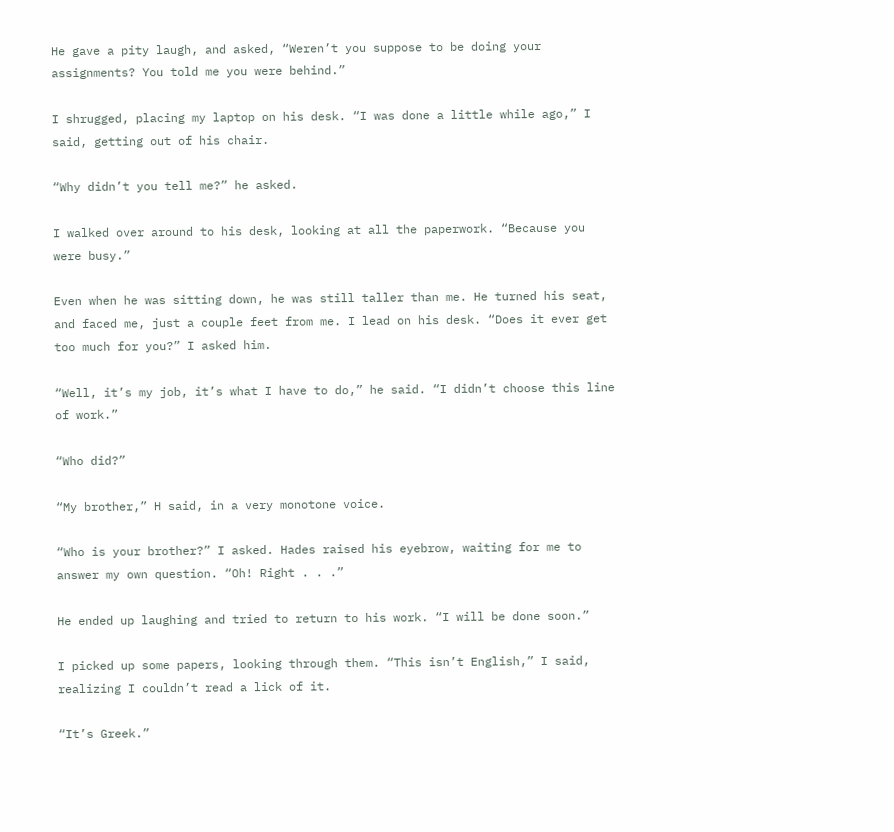He gave a pity laugh, and asked, “Weren’t you suppose to be doing your assignments? You told me you were behind.”

I shrugged, placing my laptop on his desk. “I was done a little while ago,” I said, getting out of his chair.

“Why didn’t you tell me?” he asked.

I walked over around to his desk, looking at all the paperwork. “Because you were busy.”

Even when he was sitting down, he was still taller than me. He turned his seat, and faced me, just a couple feet from me. I lead on his desk. “Does it ever get too much for you?” I asked him.

“Well, it’s my job, it’s what I have to do,” he said. “I didn’t choose this line of work.”

“Who did?”

“My brother,” H said, in a very monotone voice.

“Who is your brother?” I asked. Hades raised his eyebrow, waiting for me to answer my own question. “Oh! Right . . .”

He ended up laughing and tried to return to his work. “I will be done soon.”

I picked up some papers, looking through them. “This isn’t English,” I said, realizing I couldn’t read a lick of it.

“It’s Greek.”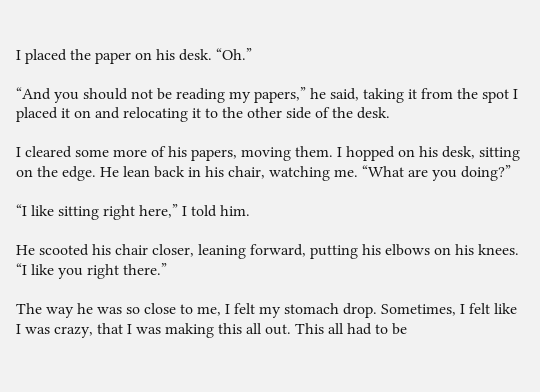I placed the paper on his desk. “Oh.”

“And you should not be reading my papers,” he said, taking it from the spot I placed it on and relocating it to the other side of the desk.

I cleared some more of his papers, moving them. I hopped on his desk, sitting on the edge. He lean back in his chair, watching me. “What are you doing?”

“I like sitting right here,” I told him.

He scooted his chair closer, leaning forward, putting his elbows on his knees. “I like you right there.”

The way he was so close to me, I felt my stomach drop. Sometimes, I felt like I was crazy, that I was making this all out. This all had to be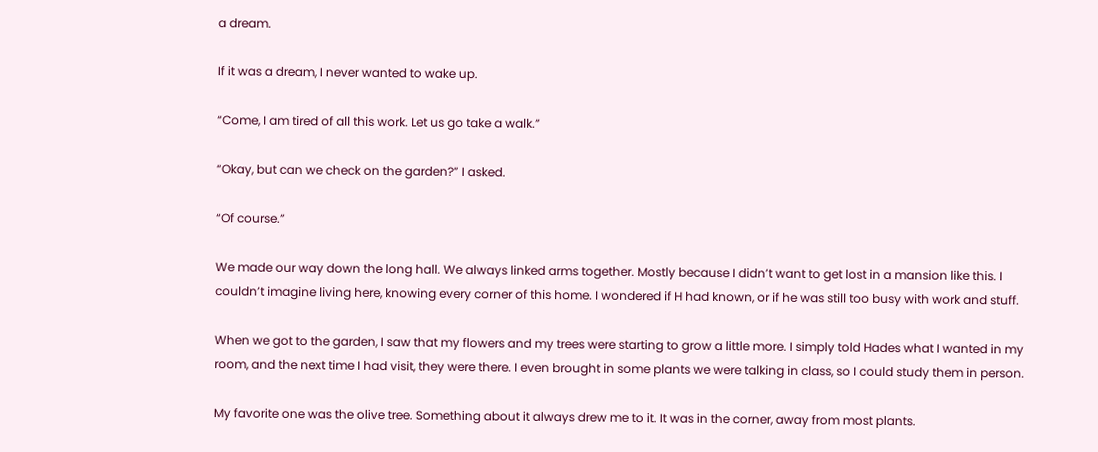a dream.

If it was a dream, I never wanted to wake up.

“Come, I am tired of all this work. Let us go take a walk.”

“Okay, but can we check on the garden?” I asked.

“Of course.”

We made our way down the long hall. We always linked arms together. Mostly because I didn’t want to get lost in a mansion like this. I couldn’t imagine living here, knowing every corner of this home. I wondered if H had known, or if he was still too busy with work and stuff.

When we got to the garden, I saw that my flowers and my trees were starting to grow a little more. I simply told Hades what I wanted in my room, and the next time I had visit, they were there. I even brought in some plants we were talking in class, so I could study them in person.

My favorite one was the olive tree. Something about it always drew me to it. It was in the corner, away from most plants.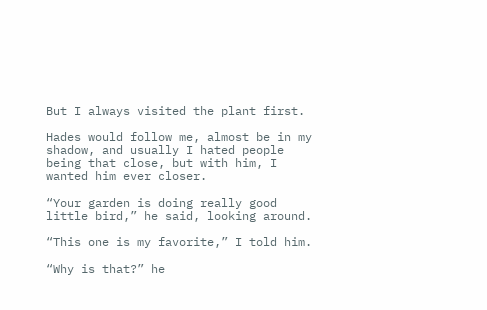But I always visited the plant first.

Hades would follow me, almost be in my shadow, and usually I hated people being that close, but with him, I wanted him ever closer.

“Your garden is doing really good little bird,” he said, looking around.

“This one is my favorite,” I told him.

“Why is that?” he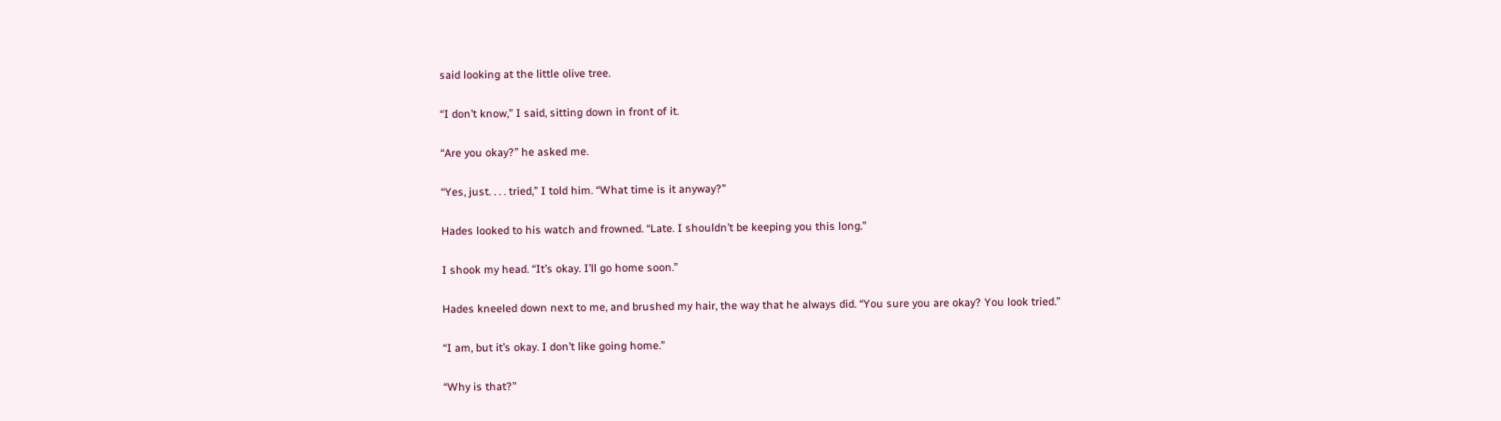said looking at the little olive tree.

“I don’t know,” I said, sitting down in front of it.

“Are you okay?” he asked me.

“Yes, just. . . . tried,” I told him. “What time is it anyway?”

Hades looked to his watch and frowned. “Late. I shouldn’t be keeping you this long.”

I shook my head. “It’s okay. I’ll go home soon.”

Hades kneeled down next to me, and brushed my hair, the way that he always did. “You sure you are okay? You look tried.”

“I am, but it’s okay. I don’t like going home.”

“Why is that?”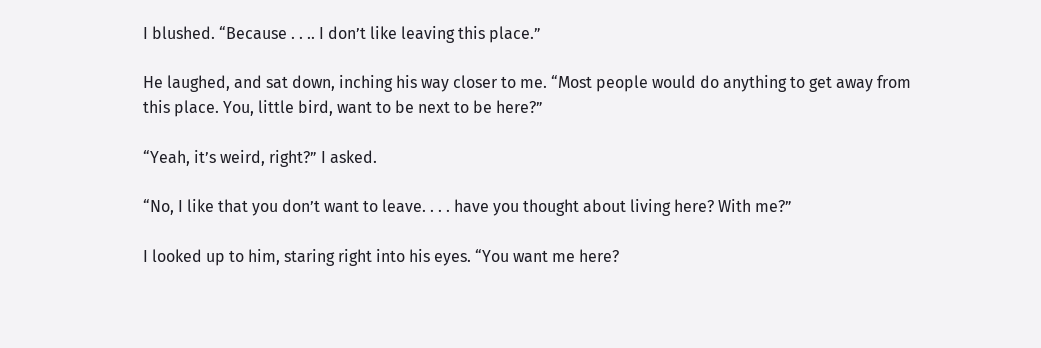I blushed. “Because . . .. I don’t like leaving this place.”

He laughed, and sat down, inching his way closer to me. “Most people would do anything to get away from this place. You, little bird, want to be next to be here?”

“Yeah, it’s weird, right?” I asked.

“No, I like that you don’t want to leave. . . . have you thought about living here? With me?”

I looked up to him, staring right into his eyes. “You want me here?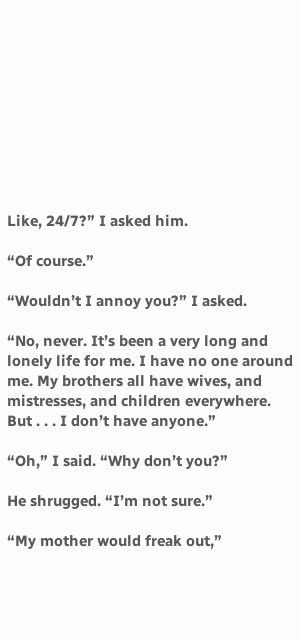Like, 24/7?” I asked him.

“Of course.”

“Wouldn’t I annoy you?” I asked.

“No, never. It’s been a very long and lonely life for me. I have no one around me. My brothers all have wives, and mistresses, and children everywhere. But . . . I don’t have anyone.”

“Oh,” I said. “Why don’t you?”

He shrugged. “I’m not sure.”

“My mother would freak out,”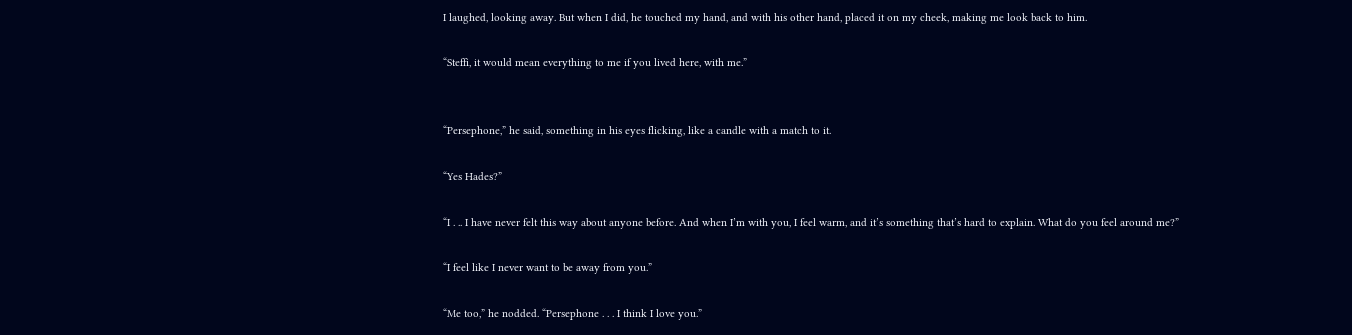I laughed, looking away. But when I did, he touched my hand, and with his other hand, placed it on my cheek, making me look back to him.

“Steffi, it would mean everything to me if you lived here, with me.”


“Persephone,” he said, something in his eyes flicking, like a candle with a match to it.

“Yes Hades?”

“I . .. I have never felt this way about anyone before. And when I’m with you, I feel warm, and it’s something that’s hard to explain. What do you feel around me?”

“I feel like I never want to be away from you.”

“Me too,” he nodded. “Persephone . . . I think I love you.”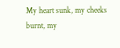My heart sunk, my cheeks burnt, my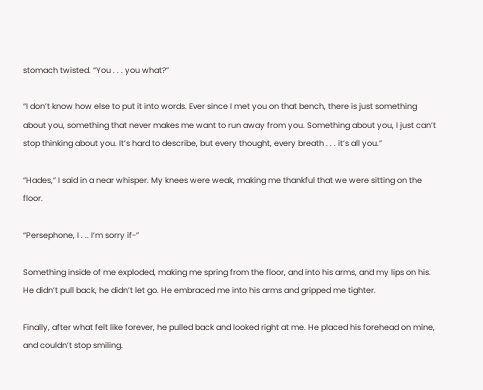stomach twisted. “You . . . you what?”

“I don’t know how else to put it into words. Ever since I met you on that bench, there is just something about you, something that never makes me want to run away from you. Something about you, I just can’t stop thinking about you. It’s hard to describe, but every thought, every breath . . . it’s all you.”

“Hades,” I said in a near whisper. My knees were weak, making me thankful that we were sitting on the floor.

“Persephone, I . .. I’m sorry if-”

Something inside of me exploded, making me spring from the floor, and into his arms, and my lips on his. He didn’t pull back, he didn’t let go. He embraced me into his arms and gripped me tighter.

Finally, after what felt like forever, he pulled back and looked right at me. He placed his forehead on mine, and couldn’t stop smiling.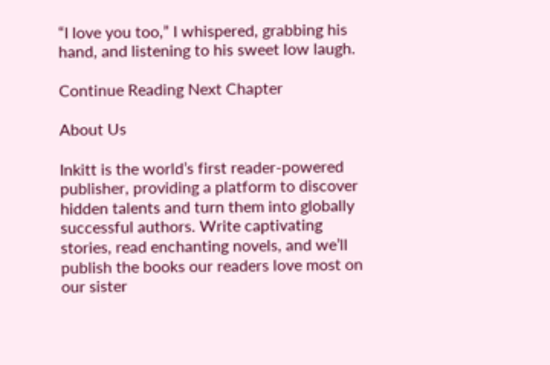“I love you too,” I whispered, grabbing his hand, and listening to his sweet low laugh.

Continue Reading Next Chapter

About Us

Inkitt is the world’s first reader-powered publisher, providing a platform to discover hidden talents and turn them into globally successful authors. Write captivating stories, read enchanting novels, and we’ll publish the books our readers love most on our sister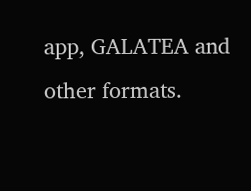app, GALATEA and other formats.